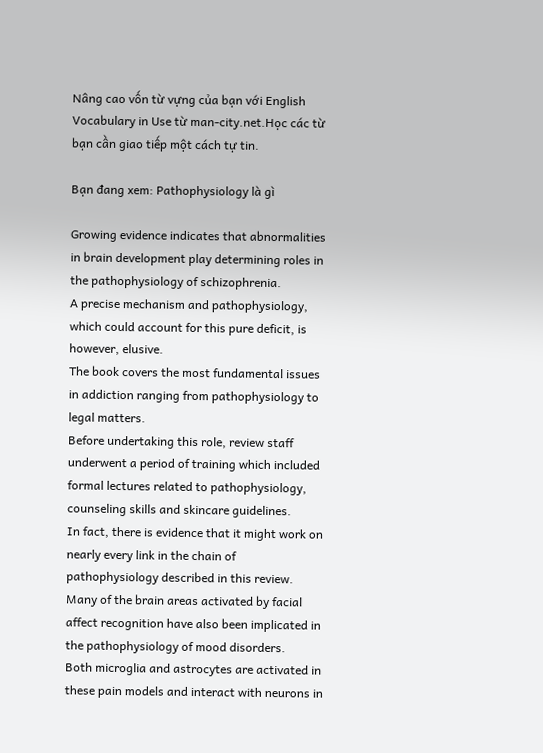Nâng cao vốn từ vựng của bạn với English Vocabulary in Use từ man-city.net.Học các từ bạn cần giao tiếp một cách tự tin.

Bạn đang xem: Pathophysiology là gì

Growing evidence indicates that abnormalities in brain development play determining roles in the pathophysiology of schizophrenia.
A precise mechanism and pathophysiology, which could account for this pure deficit, is however, elusive.
The book covers the most fundamental issues in addiction ranging from pathophysiology to legal matters.
Before undertaking this role, review staff underwent a period of training which included formal lectures related to pathophysiology, counseling skills and skincare guidelines.
In fact, there is evidence that it might work on nearly every link in the chain of pathophysiology described in this review.
Many of the brain areas activated by facial affect recognition have also been implicated in the pathophysiology of mood disorders.
Both microglia and astrocytes are activated in these pain models and interact with neurons in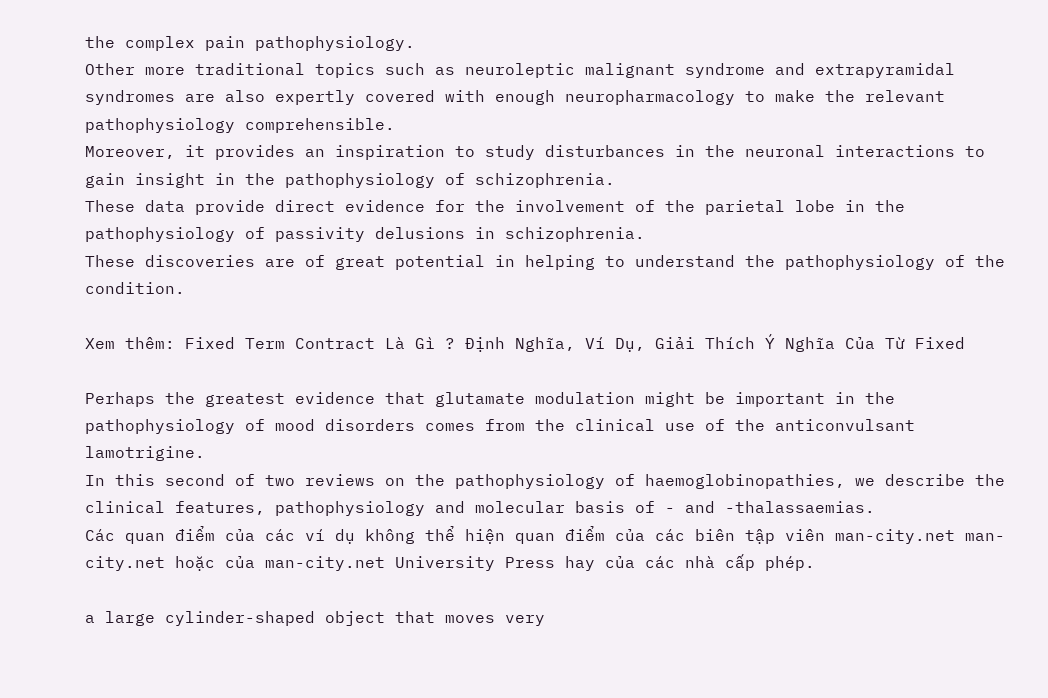the complex pain pathophysiology.
Other more traditional topics such as neuroleptic malignant syndrome and extrapyramidal syndromes are also expertly covered with enough neuropharmacology to make the relevant pathophysiology comprehensible.
Moreover, it provides an inspiration to study disturbances in the neuronal interactions to gain insight in the pathophysiology of schizophrenia.
These data provide direct evidence for the involvement of the parietal lobe in the pathophysiology of passivity delusions in schizophrenia.
These discoveries are of great potential in helping to understand the pathophysiology of the condition.

Xem thêm: Fixed Term Contract Là Gì ? Định Nghĩa, Ví Dụ, Giải Thích Ý Nghĩa Của Từ Fixed

Perhaps the greatest evidence that glutamate modulation might be important in the pathophysiology of mood disorders comes from the clinical use of the anticonvulsant lamotrigine.
In this second of two reviews on the pathophysiology of haemoglobinopathies, we describe the clinical features, pathophysiology and molecular basis of - and -thalassaemias.
Các quan điểm của các ví dụ không thể hiện quan điểm của các biên tập viên man-city.net man-city.net hoặc của man-city.net University Press hay của các nhà cấp phép.

a large cylinder-shaped object that moves very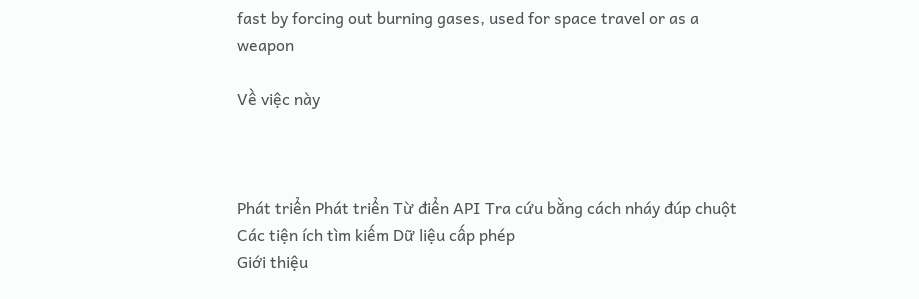fast by forcing out burning gases, used for space travel or as a weapon

Về việc này



Phát triển Phát triển Từ điển API Tra cứu bằng cách nháy đúp chuột Các tiện ích tìm kiếm Dữ liệu cấp phép
Giới thiệu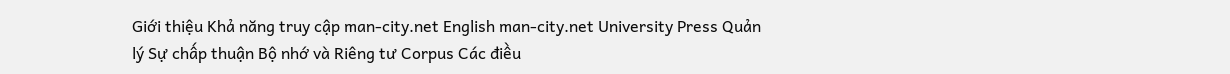Giới thiệu Khả năng truy cập man-city.net English man-city.net University Press Quản lý Sự chấp thuận Bộ nhớ và Riêng tư Corpus Các điều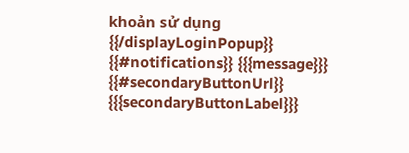khoản sử dụng
{{/displayLoginPopup}} {{#notifications}} {{{message}}} {{#secondaryButtonUrl}} {{{secondaryButtonLabel}}}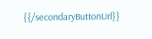{{/secondaryButtonUrl}}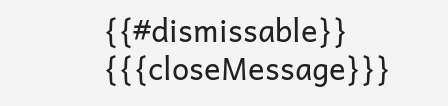{{#dismissable}} {{{closeMessage}}}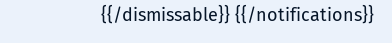{{/dismissable}} {{/notifications}}